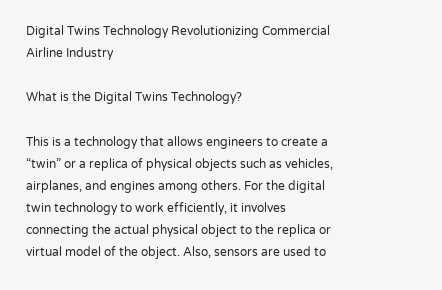Digital Twins Technology Revolutionizing Commercial Airline Industry

What is the Digital Twins Technology?

This is a technology that allows engineers to create a “twin” or a replica of physical objects such as vehicles, airplanes, and engines among others. For the digital twin technology to work efficiently, it involves connecting the actual physical object to the replica or virtual model of the object. Also, sensors are used to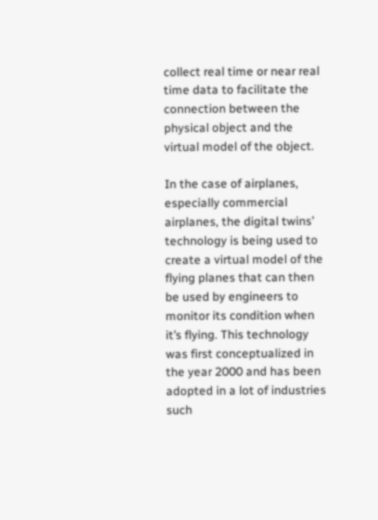collect real time or near real time data to facilitate the connection between the physical object and the virtual model of the object.

In the case of airplanes, especially commercial airplanes, the digital twins’ technology is being used to create a virtual model of the flying planes that can then be used by engineers to monitor its condition when it’s flying. This technology was first conceptualized in the year 2000 and has been adopted in a lot of industries such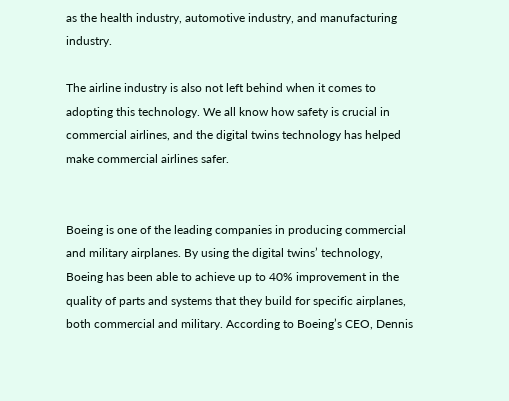as the health industry, automotive industry, and manufacturing industry.

The airline industry is also not left behind when it comes to adopting this technology. We all know how safety is crucial in commercial airlines, and the digital twins technology has helped make commercial airlines safer.


Boeing is one of the leading companies in producing commercial and military airplanes. By using the digital twins’ technology, Boeing has been able to achieve up to 40% improvement in the quality of parts and systems that they build for specific airplanes, both commercial and military. According to Boeing’s CEO, Dennis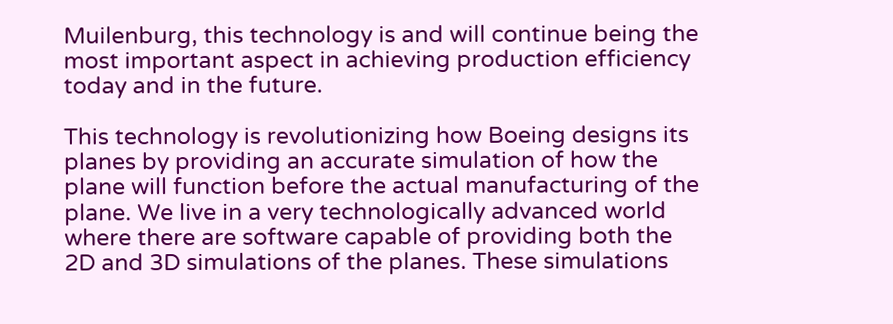Muilenburg, this technology is and will continue being the most important aspect in achieving production efficiency today and in the future.

This technology is revolutionizing how Boeing designs its planes by providing an accurate simulation of how the plane will function before the actual manufacturing of the plane. We live in a very technologically advanced world where there are software capable of providing both the 2D and 3D simulations of the planes. These simulations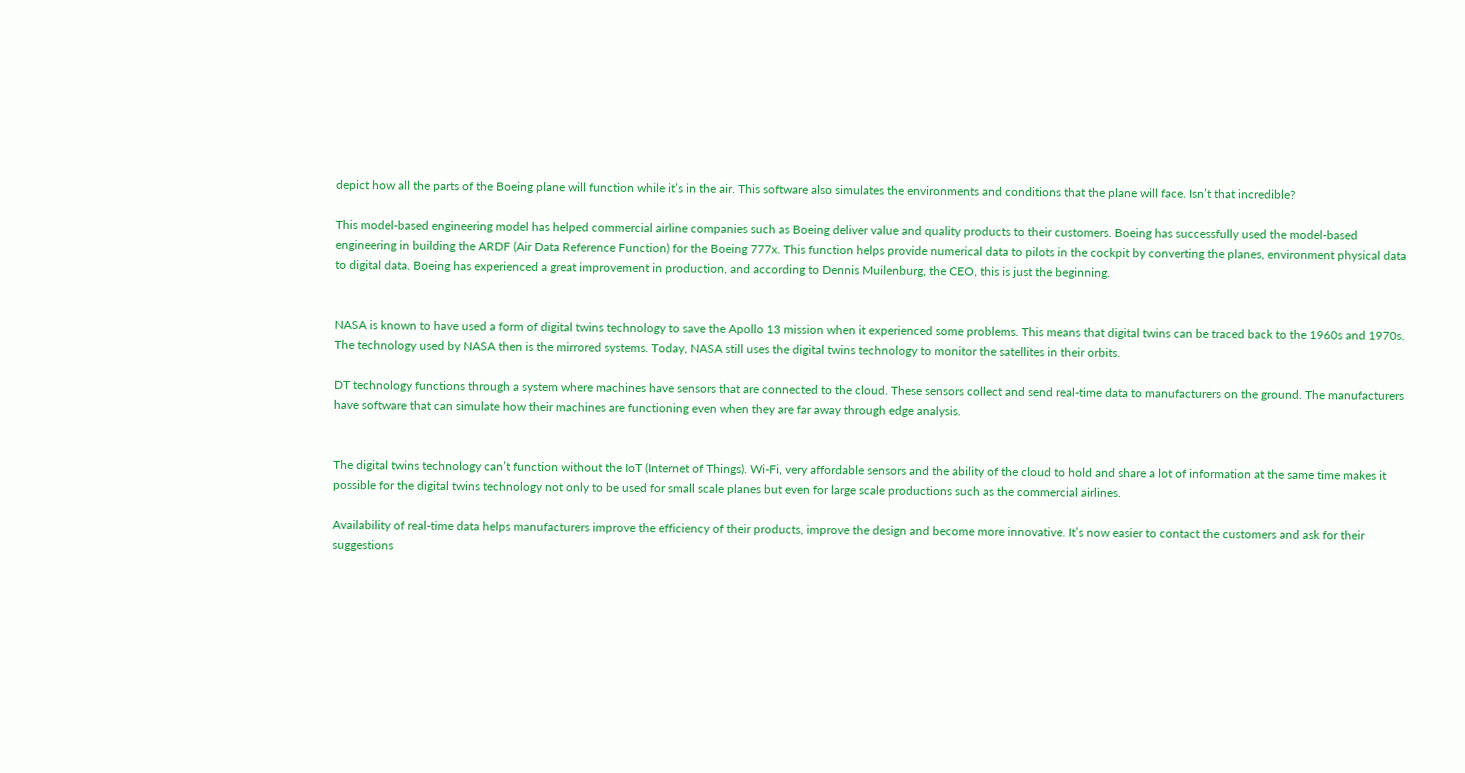depict how all the parts of the Boeing plane will function while it’s in the air. This software also simulates the environments and conditions that the plane will face. Isn’t that incredible?

This model-based engineering model has helped commercial airline companies such as Boeing deliver value and quality products to their customers. Boeing has successfully used the model-based engineering in building the ARDF (Air Data Reference Function) for the Boeing 777x. This function helps provide numerical data to pilots in the cockpit by converting the planes, environment physical data to digital data. Boeing has experienced a great improvement in production, and according to Dennis Muilenburg, the CEO, this is just the beginning.


NASA is known to have used a form of digital twins technology to save the Apollo 13 mission when it experienced some problems. This means that digital twins can be traced back to the 1960s and 1970s. The technology used by NASA then is the mirrored systems. Today, NASA still uses the digital twins technology to monitor the satellites in their orbits.

DT technology functions through a system where machines have sensors that are connected to the cloud. These sensors collect and send real-time data to manufacturers on the ground. The manufacturers have software that can simulate how their machines are functioning even when they are far away through edge analysis.


The digital twins technology can’t function without the IoT (Internet of Things). Wi-Fi, very affordable sensors and the ability of the cloud to hold and share a lot of information at the same time makes it possible for the digital twins technology not only to be used for small scale planes but even for large scale productions such as the commercial airlines.

Availability of real-time data helps manufacturers improve the efficiency of their products, improve the design and become more innovative. It’s now easier to contact the customers and ask for their suggestions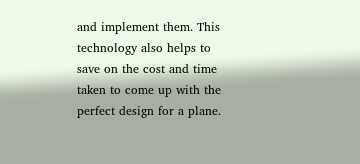and implement them. This technology also helps to save on the cost and time taken to come up with the perfect design for a plane.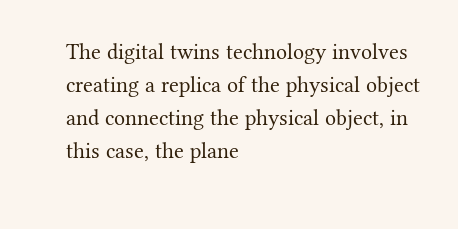The digital twins technology involves creating a replica of the physical object and connecting the physical object, in this case, the plane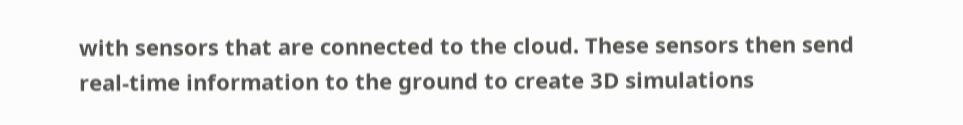with sensors that are connected to the cloud. These sensors then send real-time information to the ground to create 3D simulations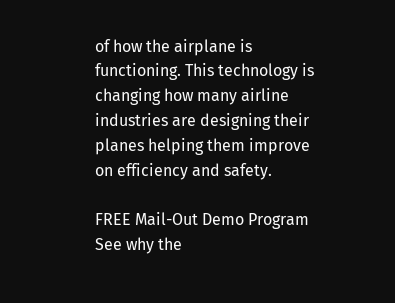of how the airplane is functioning. This technology is changing how many airline industries are designing their planes helping them improve on efficiency and safety.

FREE Mail-Out Demo Program
See why the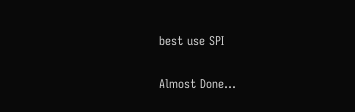best use SPI

Almost Done...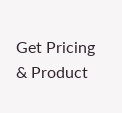Get Pricing & Product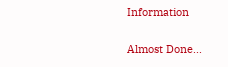Information

Almost Done...